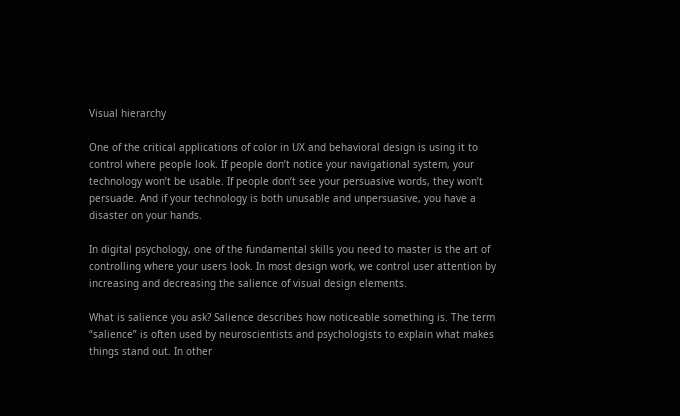Visual hierarchy

One of the critical applications of color in UX and behavioral design is using it to control where people look. If people don’t notice your navigational system, your technology won’t be usable. If people don’t see your persuasive words, they won’t persuade. And if your technology is both unusable and unpersuasive, you have a disaster on your hands.

In digital psychology, one of the fundamental skills you need to master is the art of controlling where your users look. In most design work, we control user attention by increasing and decreasing the salience of visual design elements.

What is salience you ask? Salience describes how noticeable something is. The term “salience” is often used by neuroscientists and psychologists to explain what makes things stand out. In other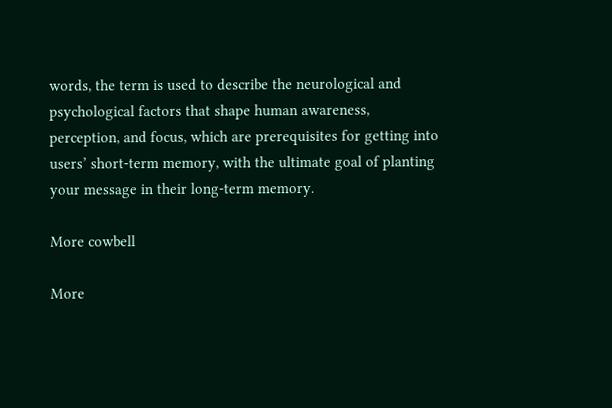words, the term is used to describe the neurological and psychological factors that shape human awareness, perception, and focus, which are prerequisites for getting into users’ short-term memory, with the ultimate goal of planting your message in their long-term memory.

More cowbell

More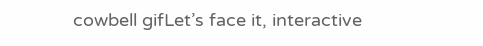cowbell gifLet’s face it, interactive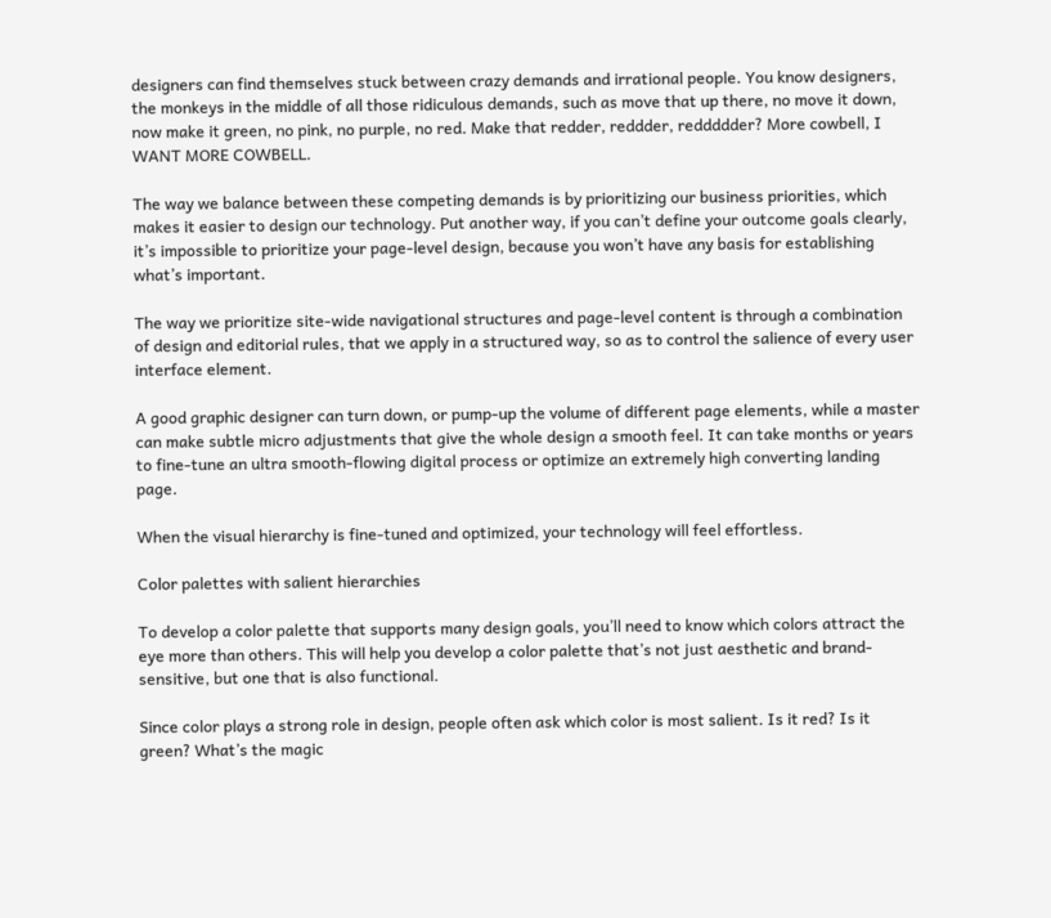designers can find themselves stuck between crazy demands and irrational people. You know designers, the monkeys in the middle of all those ridiculous demands, such as move that up there, no move it down, now make it green, no pink, no purple, no red. Make that redder, reddder, reddddder? More cowbell, I WANT MORE COWBELL.

The way we balance between these competing demands is by prioritizing our business priorities, which makes it easier to design our technology. Put another way, if you can’t define your outcome goals clearly, it’s impossible to prioritize your page-level design, because you won’t have any basis for establishing what’s important.

The way we prioritize site-wide navigational structures and page-level content is through a combination of design and editorial rules, that we apply in a structured way, so as to control the salience of every user interface element.

A good graphic designer can turn down, or pump-up the volume of different page elements, while a master can make subtle micro adjustments that give the whole design a smooth feel. It can take months or years to fine-tune an ultra smooth-flowing digital process or optimize an extremely high converting landing page.

When the visual hierarchy is fine-tuned and optimized, your technology will feel effortless.

Color palettes with salient hierarchies

To develop a color palette that supports many design goals, you’ll need to know which colors attract the eye more than others. This will help you develop a color palette that’s not just aesthetic and brand-sensitive, but one that is also functional.

Since color plays a strong role in design, people often ask which color is most salient. Is it red? Is it green? What’s the magic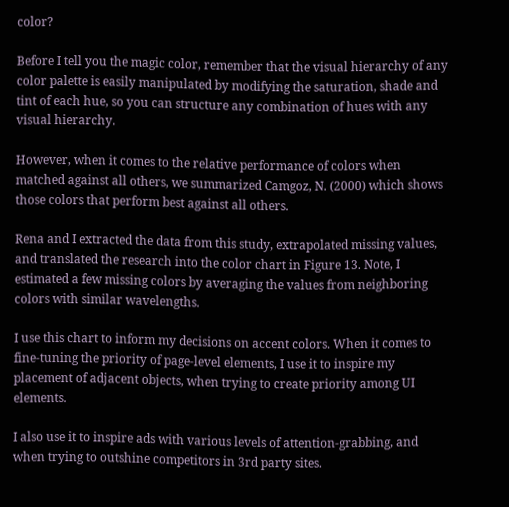color?

Before I tell you the magic color, remember that the visual hierarchy of any color palette is easily manipulated by modifying the saturation, shade and tint of each hue, so you can structure any combination of hues with any visual hierarchy.

However, when it comes to the relative performance of colors when matched against all others, we summarized Camgoz, N. (2000) which shows those colors that perform best against all others.

Rena and I extracted the data from this study, extrapolated missing values, and translated the research into the color chart in Figure 13. Note, I estimated a few missing colors by averaging the values from neighboring colors with similar wavelengths.

I use this chart to inform my decisions on accent colors. When it comes to fine-tuning the priority of page-level elements, I use it to inspire my placement of adjacent objects, when trying to create priority among UI elements.

I also use it to inspire ads with various levels of attention-grabbing, and when trying to outshine competitors in 3rd party sites.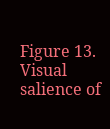Figure 13. Visual salience of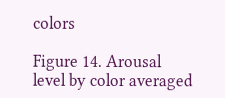colors

Figure 14. Arousal level by color averaged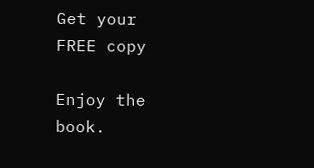Get your FREE copy

Enjoy the book.